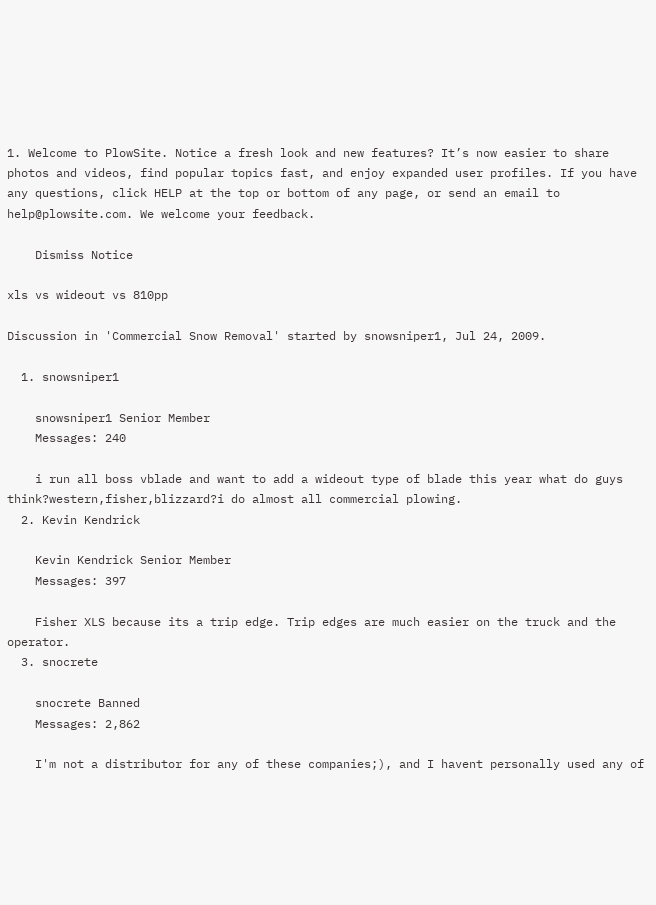1. Welcome to PlowSite. Notice a fresh look and new features? It’s now easier to share photos and videos, find popular topics fast, and enjoy expanded user profiles. If you have any questions, click HELP at the top or bottom of any page, or send an email to help@plowsite.com. We welcome your feedback.

    Dismiss Notice

xls vs wideout vs 810pp

Discussion in 'Commercial Snow Removal' started by snowsniper1, Jul 24, 2009.

  1. snowsniper1

    snowsniper1 Senior Member
    Messages: 240

    i run all boss vblade and want to add a wideout type of blade this year what do guys think?western,fisher,blizzard?i do almost all commercial plowing.
  2. Kevin Kendrick

    Kevin Kendrick Senior Member
    Messages: 397

    Fisher XLS because its a trip edge. Trip edges are much easier on the truck and the operator.
  3. snocrete

    snocrete Banned
    Messages: 2,862

    I'm not a distributor for any of these companies;), and I havent personally used any of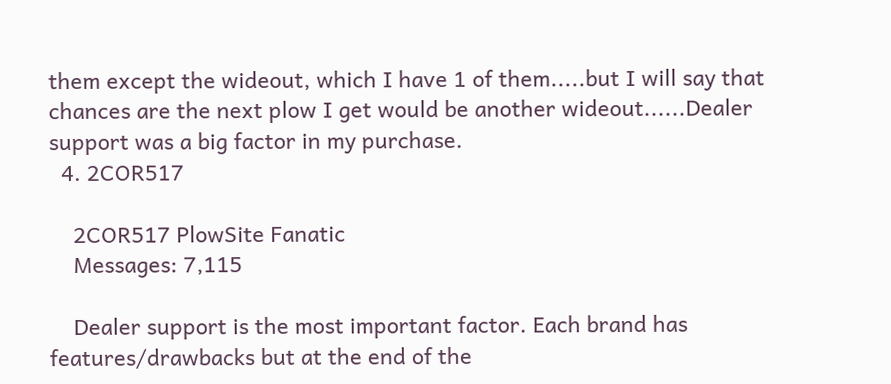them except the wideout, which I have 1 of them.....but I will say that chances are the next plow I get would be another wideout......Dealer support was a big factor in my purchase.
  4. 2COR517

    2COR517 PlowSite Fanatic
    Messages: 7,115

    Dealer support is the most important factor. Each brand has features/drawbacks but at the end of the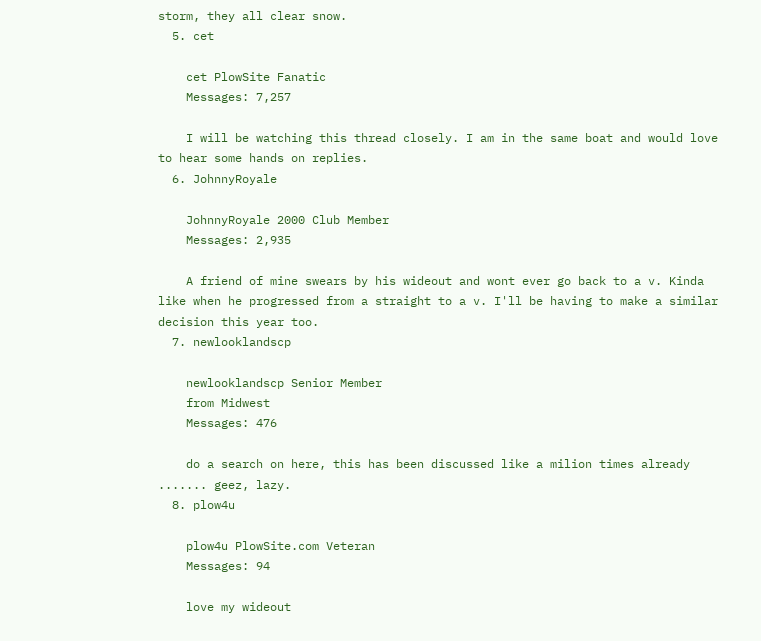storm, they all clear snow.
  5. cet

    cet PlowSite Fanatic
    Messages: 7,257

    I will be watching this thread closely. I am in the same boat and would love to hear some hands on replies.
  6. JohnnyRoyale

    JohnnyRoyale 2000 Club Member
    Messages: 2,935

    A friend of mine swears by his wideout and wont ever go back to a v. Kinda like when he progressed from a straight to a v. I'll be having to make a similar decision this year too.
  7. newlooklandscp

    newlooklandscp Senior Member
    from Midwest
    Messages: 476

    do a search on here, this has been discussed like a milion times already ....... geez, lazy.
  8. plow4u

    plow4u PlowSite.com Veteran
    Messages: 94

    love my wideout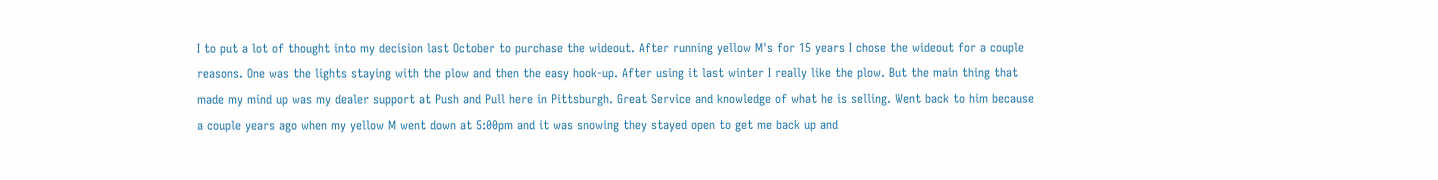I to put a lot of thought into my decision last October to purchase the wideout. After running yellow M's for 15 years I chose the wideout for a couple reasons. One was the lights staying with the plow and then the easy hook-up. After using it last winter I really like the plow. But the main thing that made my mind up was my dealer support at Push and Pull here in Pittsburgh. Great Service and knowledge of what he is selling. Went back to him because a couple years ago when my yellow M went down at 5:00pm and it was snowing they stayed open to get me back up and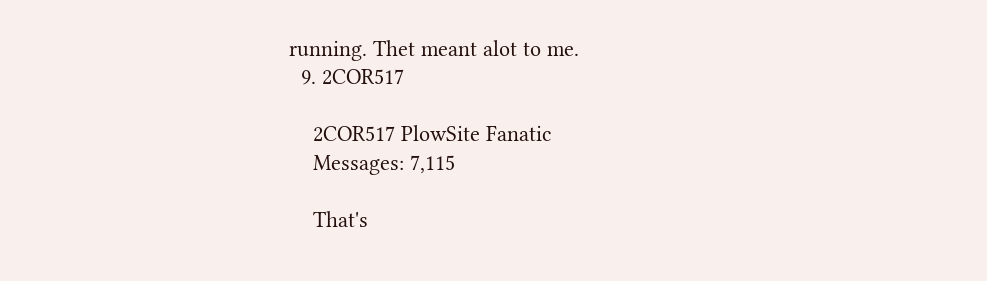running. Thet meant alot to me.
  9. 2COR517

    2COR517 PlowSite Fanatic
    Messages: 7,115

    That's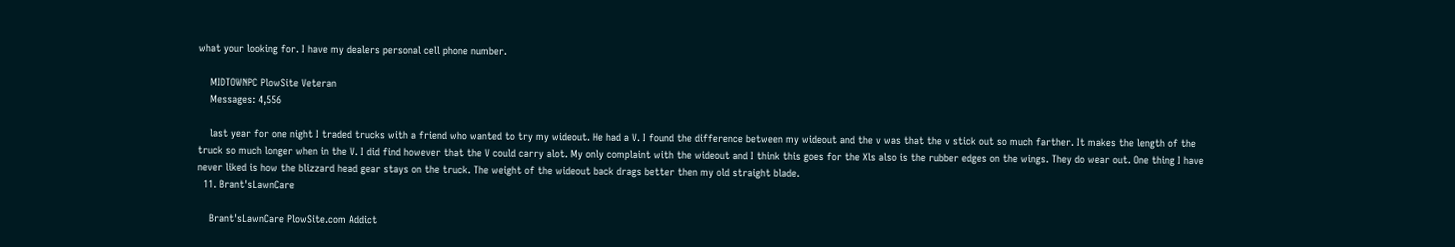what your looking for. I have my dealers personal cell phone number.

    MIDTOWNPC PlowSite Veteran
    Messages: 4,556

    last year for one night I traded trucks with a friend who wanted to try my wideout. He had a V. I found the difference between my wideout and the v was that the v stick out so much farther. It makes the length of the truck so much longer when in the V. I did find however that the V could carry alot. My only complaint with the wideout and I think this goes for the Xls also is the rubber edges on the wings. They do wear out. One thing I have never liked is how the blizzard head gear stays on the truck. The weight of the wideout back drags better then my old straight blade.
  11. Brant'sLawnCare

    Brant'sLawnCare PlowSite.com Addict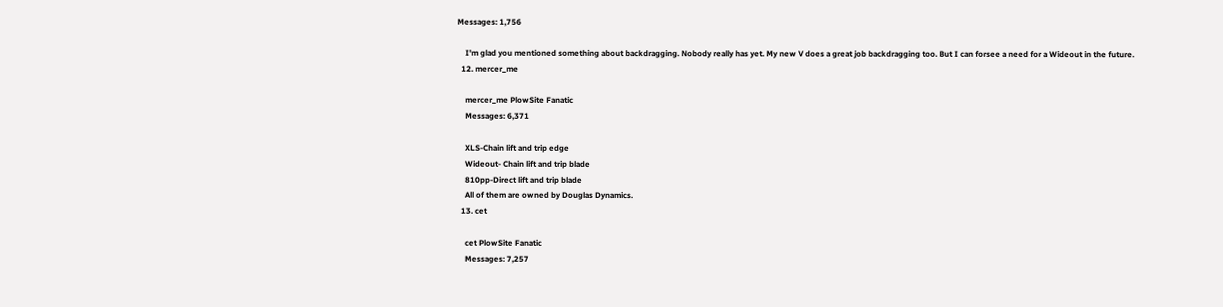Messages: 1,756

    I'm glad you mentioned something about backdragging. Nobody really has yet. My new V does a great job backdragging too. But I can forsee a need for a Wideout in the future.
  12. mercer_me

    mercer_me PlowSite Fanatic
    Messages: 6,371

    XLS-Chain lift and trip edge
    Wideout- Chain lift and trip blade
    810pp-Direct lift and trip blade
    All of them are owned by Douglas Dynamics.
  13. cet

    cet PlowSite Fanatic
    Messages: 7,257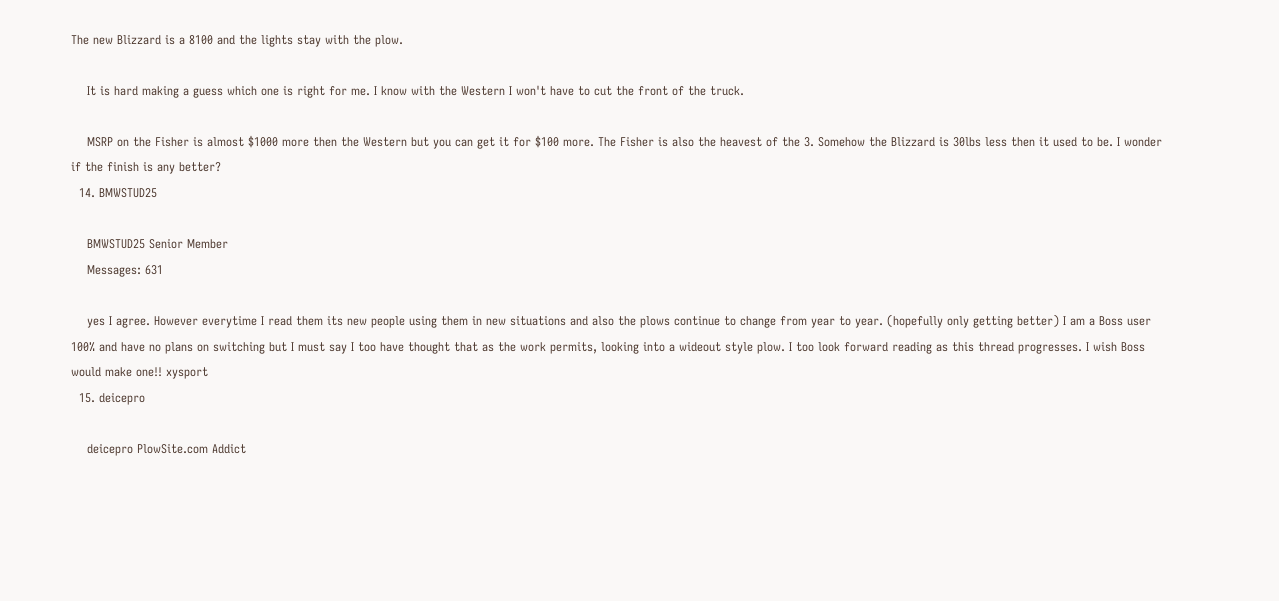The new Blizzard is a 8100 and the lights stay with the plow.

    It is hard making a guess which one is right for me. I know with the Western I won't have to cut the front of the truck.

    MSRP on the Fisher is almost $1000 more then the Western but you can get it for $100 more. The Fisher is also the heavest of the 3. Somehow the Blizzard is 30lbs less then it used to be. I wonder if the finish is any better?
  14. BMWSTUD25

    BMWSTUD25 Senior Member
    Messages: 631

    yes I agree. However everytime I read them its new people using them in new situations and also the plows continue to change from year to year. (hopefully only getting better) I am a Boss user 100% and have no plans on switching but I must say I too have thought that as the work permits, looking into a wideout style plow. I too look forward reading as this thread progresses. I wish Boss would make one!! xysport
  15. deicepro

    deicepro PlowSite.com Addict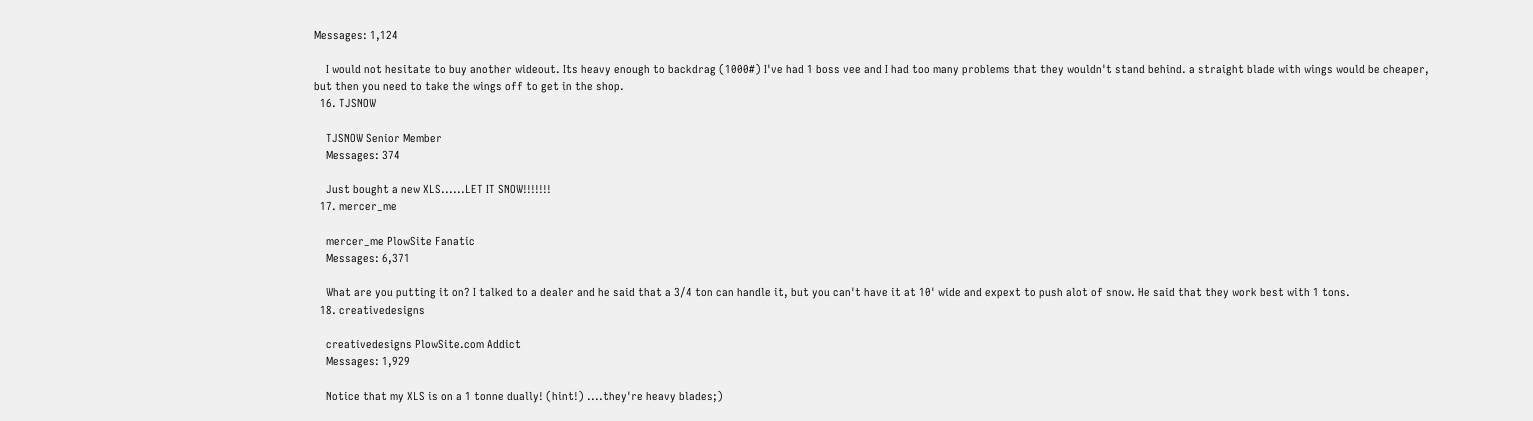Messages: 1,124

    I would not hesitate to buy another wideout. Its heavy enough to backdrag (1000#) I've had 1 boss vee and I had too many problems that they wouldn't stand behind. a straight blade with wings would be cheaper, but then you need to take the wings off to get in the shop.
  16. TJSNOW

    TJSNOW Senior Member
    Messages: 374

    Just bought a new XLS......LET IT SNOW!!!!!!!
  17. mercer_me

    mercer_me PlowSite Fanatic
    Messages: 6,371

    What are you putting it on? I talked to a dealer and he said that a 3/4 ton can handle it, but you can't have it at 10' wide and expext to push alot of snow. He said that they work best with 1 tons.
  18. creativedesigns

    creativedesigns PlowSite.com Addict
    Messages: 1,929

    Notice that my XLS is on a 1 tonne dually! (hint!) ....they're heavy blades;)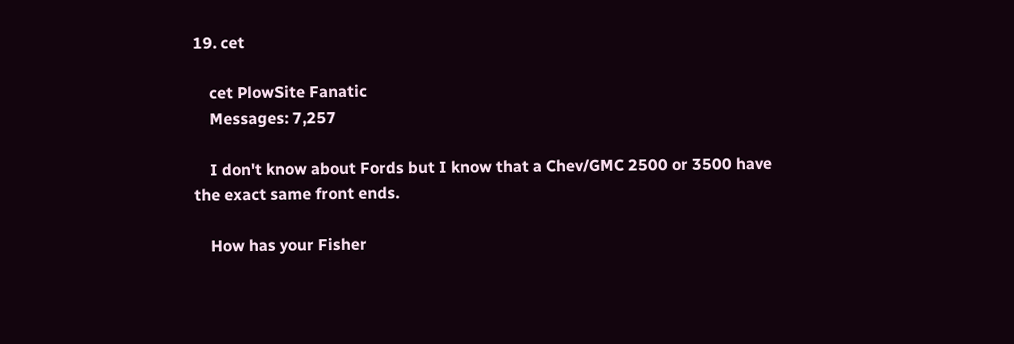19. cet

    cet PlowSite Fanatic
    Messages: 7,257

    I don't know about Fords but I know that a Chev/GMC 2500 or 3500 have the exact same front ends.

    How has your Fisher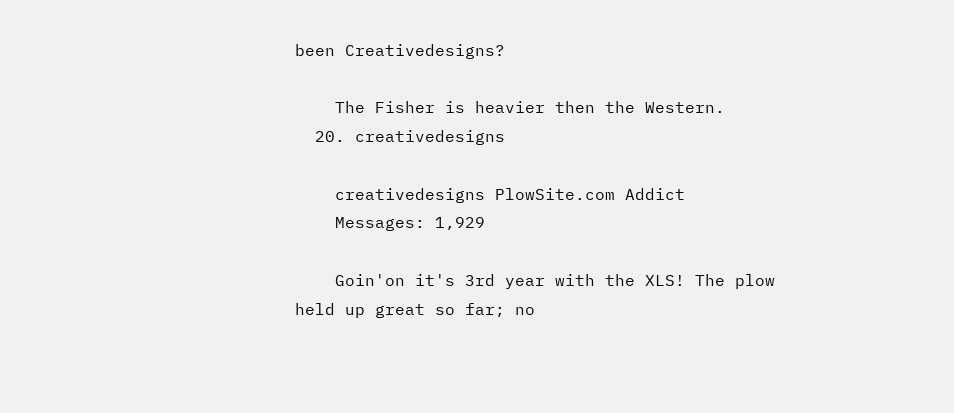been Creativedesigns?

    The Fisher is heavier then the Western.
  20. creativedesigns

    creativedesigns PlowSite.com Addict
    Messages: 1,929

    Goin'on it's 3rd year with the XLS! The plow held up great so far; no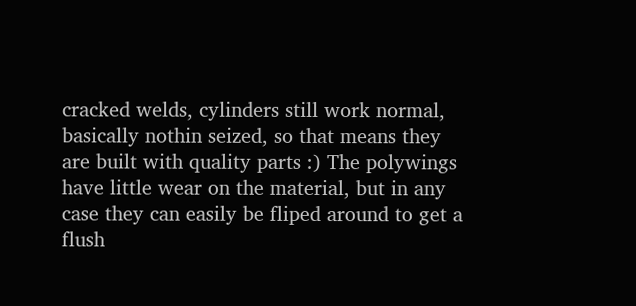cracked welds, cylinders still work normal, basically nothin seized, so that means they are built with quality parts :) The polywings have little wear on the material, but in any case they can easily be fliped around to get a flush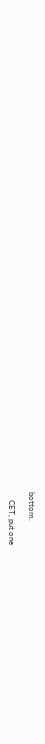bottom.

    CET, put one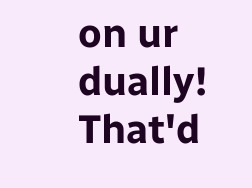on ur dually! That'd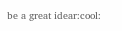be a great idear:cool: